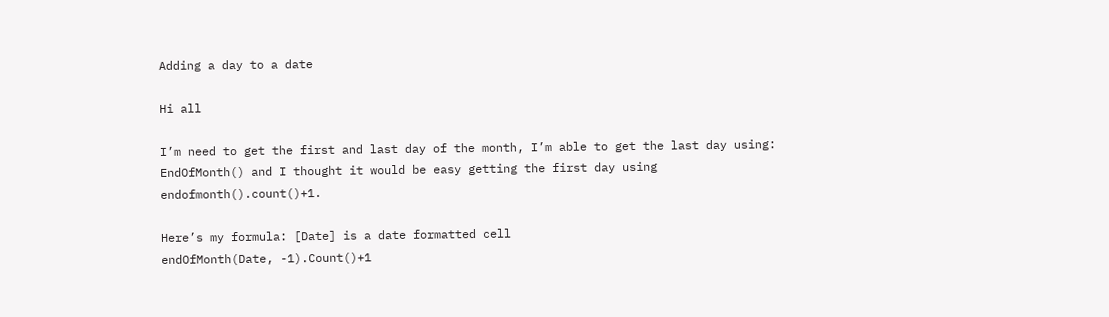Adding a day to a date

Hi all

I’m need to get the first and last day of the month, I’m able to get the last day using: EndOfMonth() and I thought it would be easy getting the first day using endofmonth().count()+1.

Here’s my formula: [Date] is a date formatted cell
endOfMonth(Date, -1).Count()+1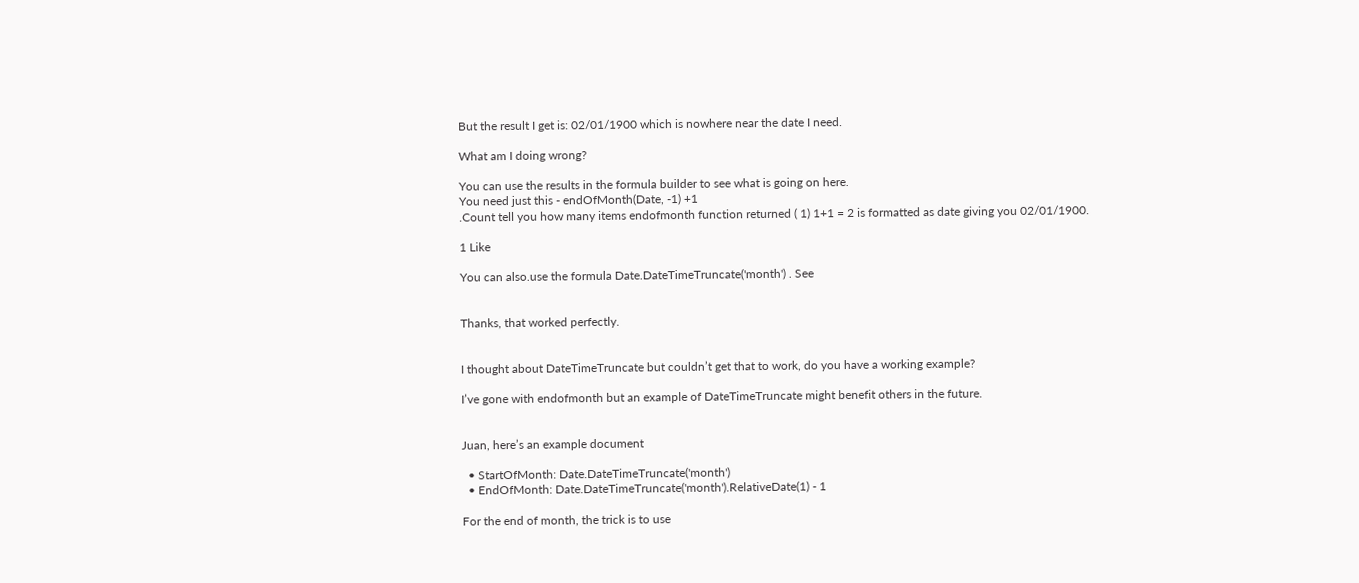But the result I get is: 02/01/1900 which is nowhere near the date I need.

What am I doing wrong?

You can use the results in the formula builder to see what is going on here.
You need just this - endOfMonth(Date, -1) +1
.Count tell you how many items endofmonth function returned ( 1) 1+1 = 2 is formatted as date giving you 02/01/1900.

1 Like

You can also.use the formula Date.DateTimeTruncate('month') . See


Thanks, that worked perfectly.


I thought about DateTimeTruncate but couldn’t get that to work, do you have a working example?

I’ve gone with endofmonth but an example of DateTimeTruncate might benefit others in the future.


Juan, here’s an example document

  • StartOfMonth: Date.DateTimeTruncate('month')
  • EndOfMonth: Date.DateTimeTruncate('month').RelativeDate(1) - 1

For the end of month, the trick is to use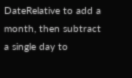DateRelative to add a month, then subtract a single day to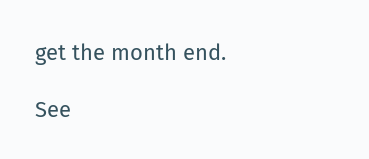get the month end.

See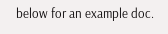below for an example doc.